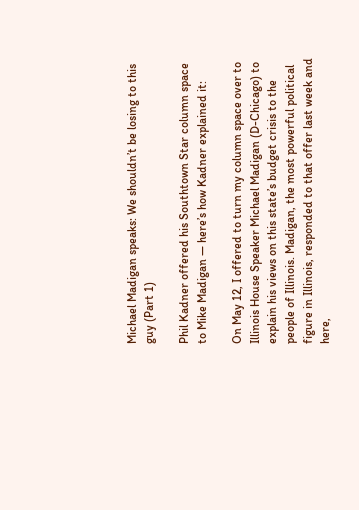Michael Madigan speaks: We shouldn’t be losing to this guy (Part 1)

Phil Kadner offered his Southtown Star column space to Mike Madigan — here’s how Kadner explained it:

On May 12, I offered to turn my column space over to Illinois House Speaker Michael Madigan (D-Chicago) to explain his views on this state’s budget crisis to the people of Illinois. Madigan, the most powerful political figure in Illinois, responded to that offer last week and here,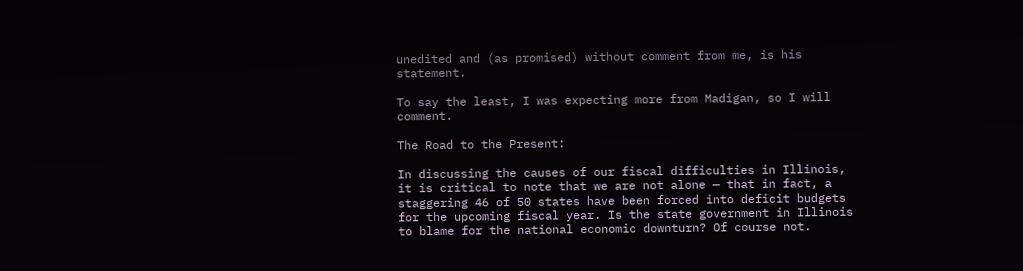unedited and (as promised) without comment from me, is his statement.

To say the least, I was expecting more from Madigan, so I will comment.

The Road to the Present:

In discussing the causes of our fiscal difficulties in Illinois, it is critical to note that we are not alone — that in fact, a staggering 46 of 50 states have been forced into deficit budgets for the upcoming fiscal year. Is the state government in Illinois to blame for the national economic downturn? Of course not.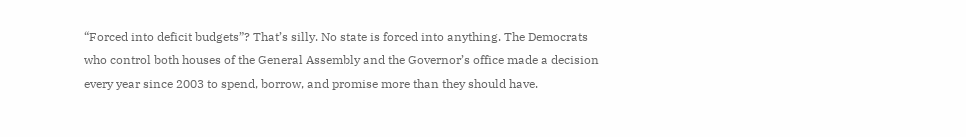“Forced into deficit budgets”? That’s silly. No state is forced into anything. The Democrats who control both houses of the General Assembly and the Governor’s office made a decision every year since 2003 to spend, borrow, and promise more than they should have.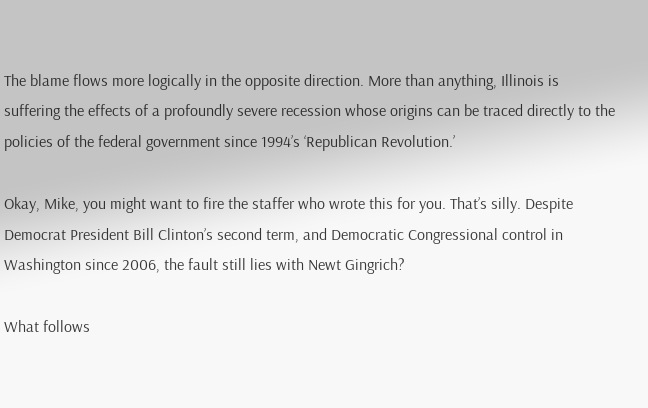The blame flows more logically in the opposite direction. More than anything, Illinois is suffering the effects of a profoundly severe recession whose origins can be traced directly to the policies of the federal government since 1994’s ‘Republican Revolution.’

Okay, Mike, you might want to fire the staffer who wrote this for you. That’s silly. Despite Democrat President Bill Clinton’s second term, and Democratic Congressional control in Washington since 2006, the fault still lies with Newt Gingrich?

What follows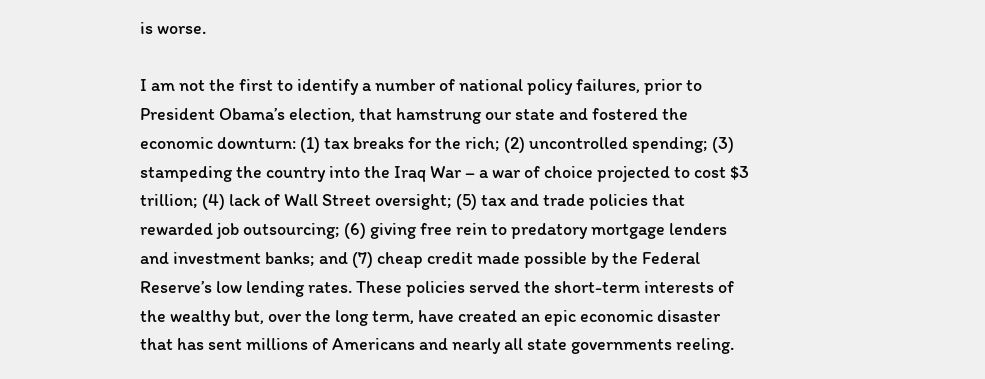is worse.

I am not the first to identify a number of national policy failures, prior to President Obama’s election, that hamstrung our state and fostered the economic downturn: (1) tax breaks for the rich; (2) uncontrolled spending; (3) stampeding the country into the Iraq War – a war of choice projected to cost $3 trillion; (4) lack of Wall Street oversight; (5) tax and trade policies that rewarded job outsourcing; (6) giving free rein to predatory mortgage lenders and investment banks; and (7) cheap credit made possible by the Federal Reserve’s low lending rates. These policies served the short-term interests of the wealthy but, over the long term, have created an epic economic disaster that has sent millions of Americans and nearly all state governments reeling.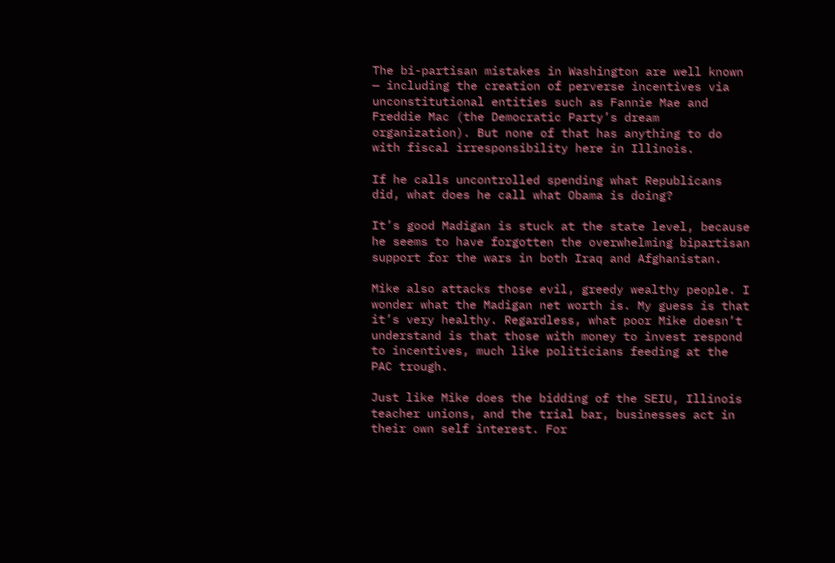The bi-partisan mistakes in Washington are well known — including the creation of perverse incentives via unconstitutional entities such as Fannie Mae and Freddie Mac (the Democratic Party’s dream organization). But none of that has anything to do with fiscal irresponsibility here in Illinois.

If he calls uncontrolled spending what Republicans did, what does he call what Obama is doing?

It’s good Madigan is stuck at the state level, because he seems to have forgotten the overwhelming bipartisan support for the wars in both Iraq and Afghanistan.

Mike also attacks those evil, greedy wealthy people. I wonder what the Madigan net worth is. My guess is that it’s very healthy. Regardless, what poor Mike doesn’t understand is that those with money to invest respond to incentives, much like politicians feeding at the PAC trough.

Just like Mike does the bidding of the SEIU, Illinois teacher unions, and the trial bar, businesses act in their own self interest. For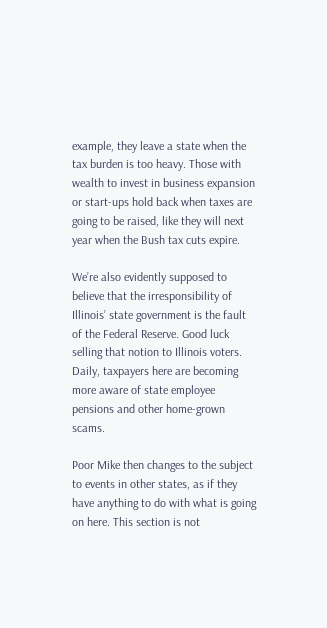example, they leave a state when the tax burden is too heavy. Those with wealth to invest in business expansion or start-ups hold back when taxes are going to be raised, like they will next year when the Bush tax cuts expire.

We’re also evidently supposed to believe that the irresponsibility of Illinois’ state government is the fault of the Federal Reserve. Good luck selling that notion to Illinois voters. Daily, taxpayers here are becoming more aware of state employee pensions and other home-grown scams.

Poor Mike then changes to the subject to events in other states, as if they have anything to do with what is going on here. This section is not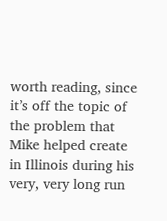worth reading, since it’s off the topic of the problem that Mike helped create in Illinois during his very, very long run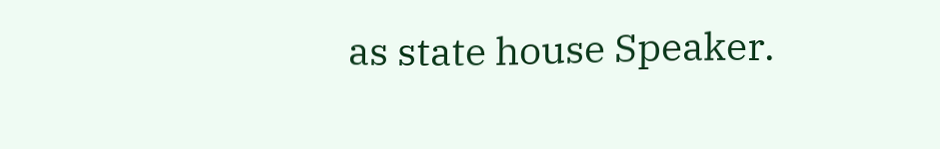as state house Speaker.